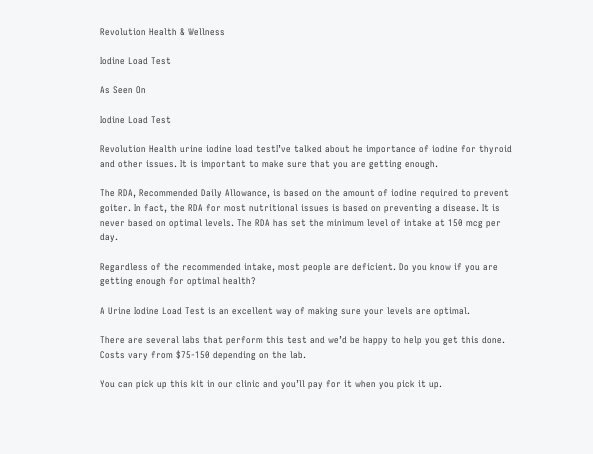Revolution Health & Wellness

Iodine Load Test

As Seen On

Iodine Load Test

Revolution Health urine iodine load testI’ve talked about he importance of iodine for thyroid and other issues. It is important to make sure that you are getting enough.

The RDA, Recommended Daily Allowance, is based on the amount of iodine required to prevent goiter. In fact, the RDA for most nutritional issues is based on preventing a disease. It is never based on optimal levels. The RDA has set the minimum level of intake at 150 mcg per day.

Regardless of the recommended intake, most people are deficient. Do you know if you are getting enough for optimal health?

A Urine Iodine Load Test is an excellent way of making sure your levels are optimal.

There are several labs that perform this test and we’d be happy to help you get this done. Costs vary from $75-150 depending on the lab.

You can pick up this kit in our clinic and you’ll pay for it when you pick it up.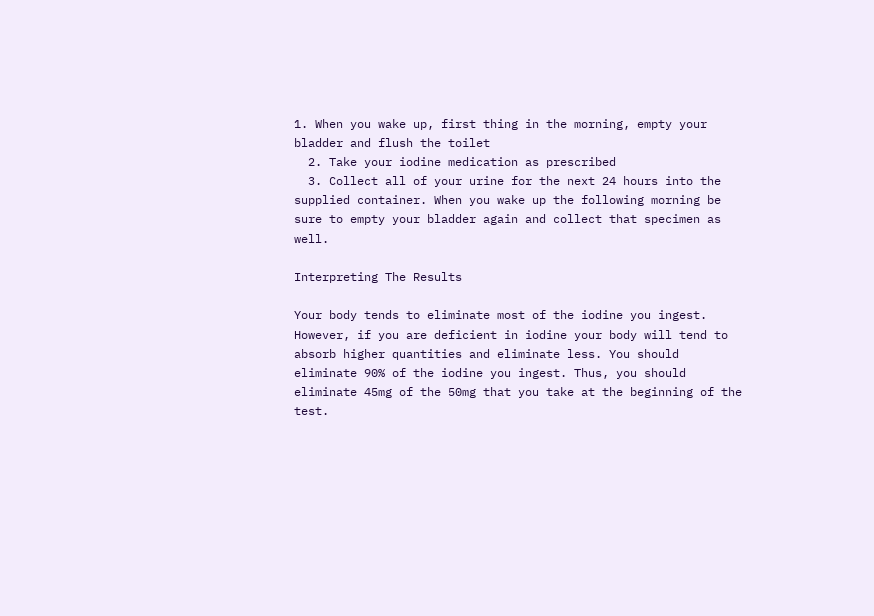1. When you wake up, first thing in the morning, empty your bladder and flush the toilet
  2. Take your iodine medication as prescribed
  3. Collect all of your urine for the next 24 hours into the supplied container. When you wake up the following morning be sure to empty your bladder again and collect that specimen as well.

Interpreting The Results

Your body tends to eliminate most of the iodine you ingest. However, if you are deficient in iodine your body will tend to absorb higher quantities and eliminate less. You should eliminate 90% of the iodine you ingest. Thus, you should eliminate 45mg of the 50mg that you take at the beginning of the test.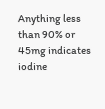Anything less than 90% or 45mg indicates iodine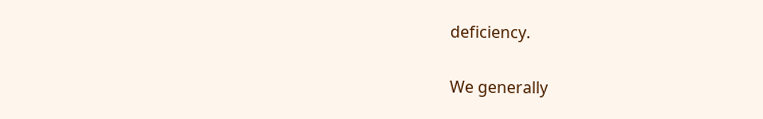deficiency.

We generally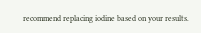recommend replacing iodine based on your results.